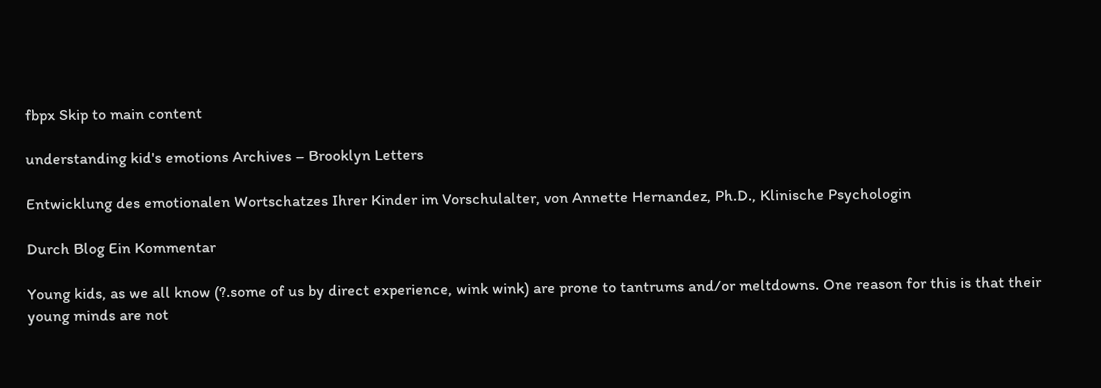fbpx Skip to main content

understanding kid's emotions Archives – Brooklyn Letters

Entwicklung des emotionalen Wortschatzes Ihrer Kinder im Vorschulalter, von Annette Hernandez, Ph.D., Klinische Psychologin

Durch Blog Ein Kommentar

Young kids, as we all know (?.some of us by direct experience, wink wink) are prone to tantrums and/or meltdowns. One reason for this is that their young minds are not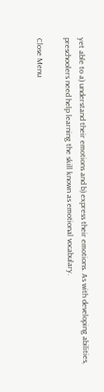yet able to a) understand their emotions and b) express their emotions. As with developing abilities, preschoolers need help learning the skill known as emotional vocabulary.

Close Menu